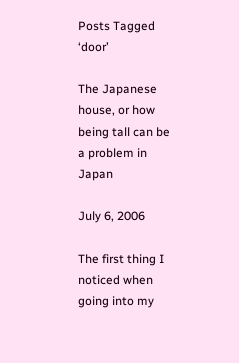Posts Tagged ‘door’

The Japanese house, or how being tall can be a problem in Japan

July 6, 2006

The first thing I noticed when going into my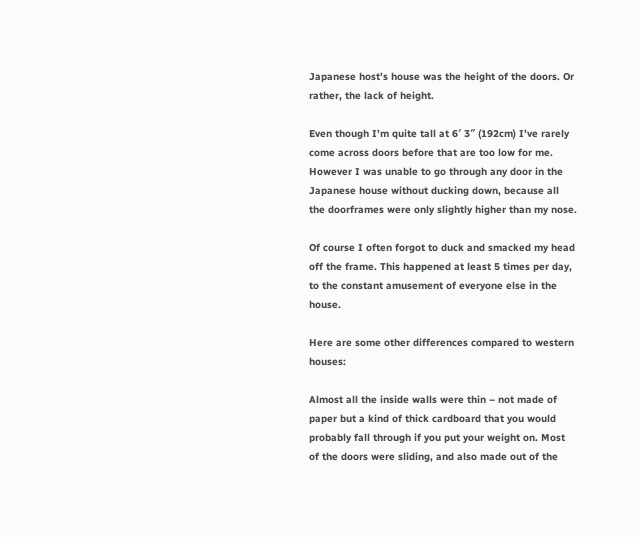Japanese host’s house was the height of the doors. Or rather, the lack of height.

Even though I’m quite tall at 6′ 3″ (192cm) I’ve rarely come across doors before that are too low for me. However I was unable to go through any door in the Japanese house without ducking down, because all the doorframes were only slightly higher than my nose.

Of course I often forgot to duck and smacked my head off the frame. This happened at least 5 times per day, to the constant amusement of everyone else in the house.

Here are some other differences compared to western houses:

Almost all the inside walls were thin – not made of paper but a kind of thick cardboard that you would probably fall through if you put your weight on. Most of the doors were sliding, and also made out of the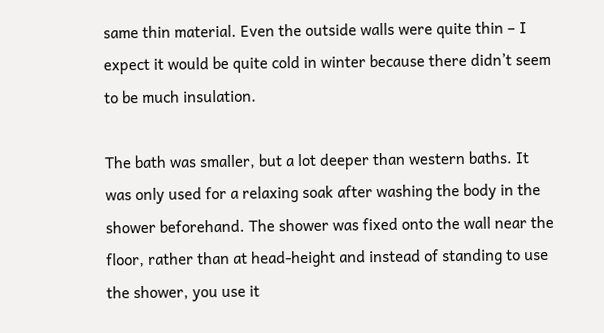same thin material. Even the outside walls were quite thin – I expect it would be quite cold in winter because there didn’t seem to be much insulation.

The bath was smaller, but a lot deeper than western baths. It was only used for a relaxing soak after washing the body in the shower beforehand. The shower was fixed onto the wall near the floor, rather than at head-height and instead of standing to use the shower, you use it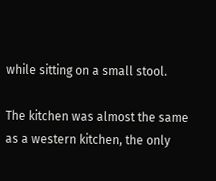while sitting on a small stool.

The kitchen was almost the same as a western kitchen, the only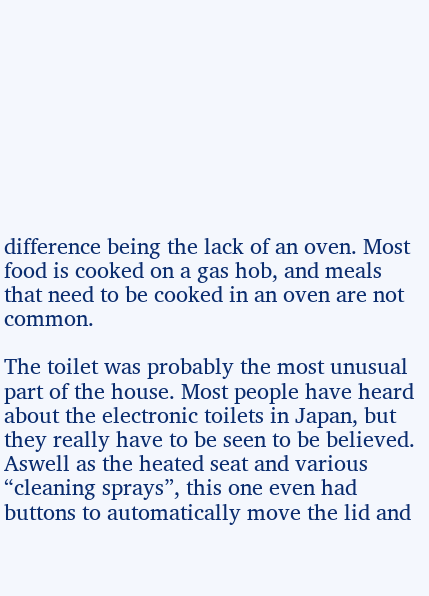difference being the lack of an oven. Most food is cooked on a gas hob, and meals that need to be cooked in an oven are not common.

The toilet was probably the most unusual part of the house. Most people have heard about the electronic toilets in Japan, but they really have to be seen to be believed. Aswell as the heated seat and various “cleaning sprays”, this one even had buttons to automatically move the lid and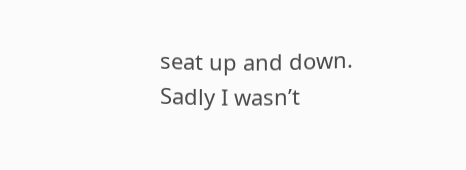seat up and down. Sadly I wasn’t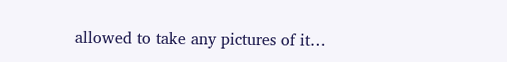allowed to take any pictures of it…